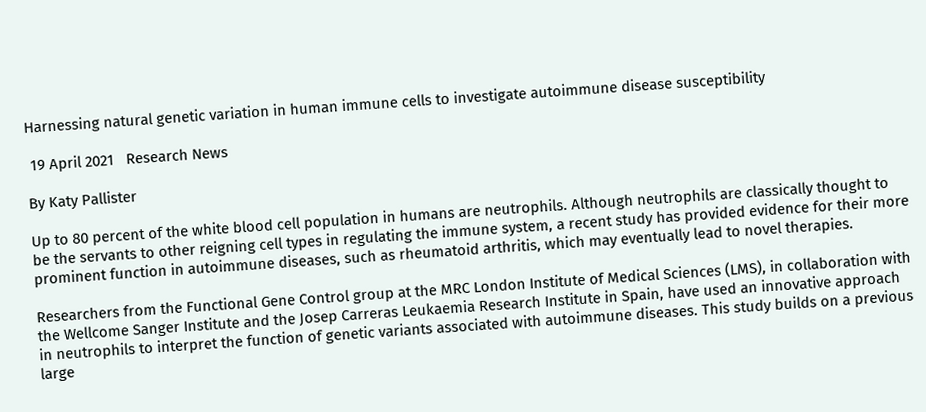Harnessing natural genetic variation in human immune cells to investigate autoimmune disease susceptibility

 19 April 2021   Research News

By Katy Pallister

Up to 80 percent of the white blood cell population in humans are neutrophils. Although neutrophils are classically thought to be the servants to other reigning cell types in regulating the immune system, a recent study has provided evidence for their more prominent function in autoimmune diseases, such as rheumatoid arthritis, which may eventually lead to novel therapies.

Researchers from the Functional Gene Control group at the MRC London Institute of Medical Sciences (LMS), in collaboration with the Wellcome Sanger Institute and the Josep Carreras Leukaemia Research Institute in Spain, have used an innovative approach in neutrophils to interpret the function of genetic variants associated with autoimmune diseases. This study builds on a previous large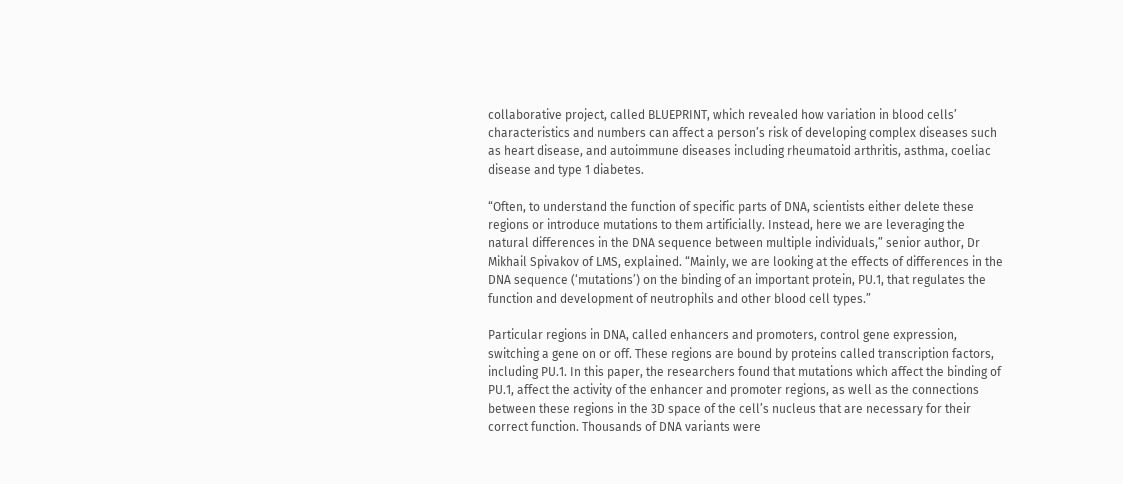collaborative project, called BLUEPRINT, which revealed how variation in blood cells’ characteristics and numbers can affect a person’s risk of developing complex diseases such as heart disease, and autoimmune diseases including rheumatoid arthritis, asthma, coeliac disease and type 1 diabetes.

“Often, to understand the function of specific parts of DNA, scientists either delete these regions or introduce mutations to them artificially. Instead, here we are leveraging the natural differences in the DNA sequence between multiple individuals,” senior author, Dr Mikhail Spivakov of LMS, explained. “Mainly, we are looking at the effects of differences in the DNA sequence (‘mutations’) on the binding of an important protein, PU.1, that regulates the function and development of neutrophils and other blood cell types.”

Particular regions in DNA, called enhancers and promoters, control gene expression, switching a gene on or off. These regions are bound by proteins called transcription factors, including PU.1. In this paper, the researchers found that mutations which affect the binding of PU.1, affect the activity of the enhancer and promoter regions, as well as the connections between these regions in the 3D space of the cell’s nucleus that are necessary for their correct function. Thousands of DNA variants were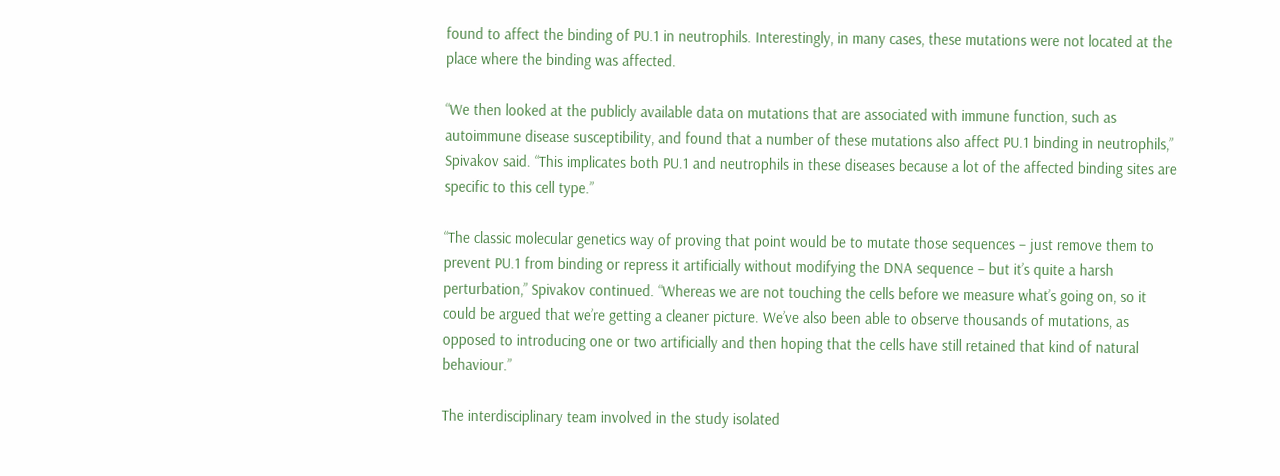found to affect the binding of PU.1 in neutrophils. Interestingly, in many cases, these mutations were not located at the place where the binding was affected.

“We then looked at the publicly available data on mutations that are associated with immune function, such as autoimmune disease susceptibility, and found that a number of these mutations also affect PU.1 binding in neutrophils,” Spivakov said. “This implicates both PU.1 and neutrophils in these diseases because a lot of the affected binding sites are specific to this cell type.”

“The classic molecular genetics way of proving that point would be to mutate those sequences – just remove them to prevent PU.1 from binding or repress it artificially without modifying the DNA sequence – but it’s quite a harsh perturbation,” Spivakov continued. “Whereas we are not touching the cells before we measure what’s going on, so it could be argued that we’re getting a cleaner picture. We’ve also been able to observe thousands of mutations, as opposed to introducing one or two artificially and then hoping that the cells have still retained that kind of natural behaviour.”

The interdisciplinary team involved in the study isolated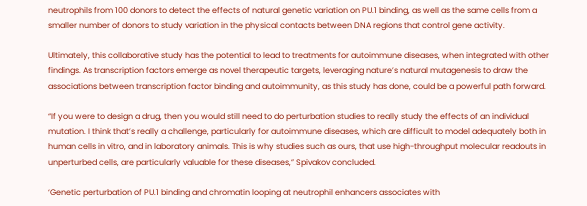neutrophils from 100 donors to detect the effects of natural genetic variation on PU.1 binding, as well as the same cells from a smaller number of donors to study variation in the physical contacts between DNA regions that control gene activity.

Ultimately, this collaborative study has the potential to lead to treatments for autoimmune diseases, when integrated with other findings. As transcription factors emerge as novel therapeutic targets, leveraging nature’s natural mutagenesis to draw the associations between transcription factor binding and autoimmunity, as this study has done, could be a powerful path forward.

“If you were to design a drug, then you would still need to do perturbation studies to really study the effects of an individual mutation. I think that’s really a challenge, particularly for autoimmune diseases, which are difficult to model adequately both in human cells in vitro, and in laboratory animals. This is why studies such as ours, that use high-throughput molecular readouts in unperturbed cells, are particularly valuable for these diseases,” Spivakov concluded.

‘Genetic perturbation of PU.1 binding and chromatin looping at neutrophil enhancers associates with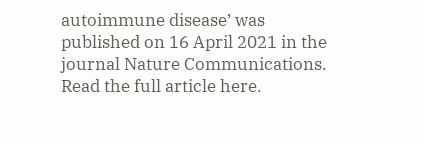autoimmune disease’ was published on 16 April 2021 in the journal Nature Communications. Read the full article here.